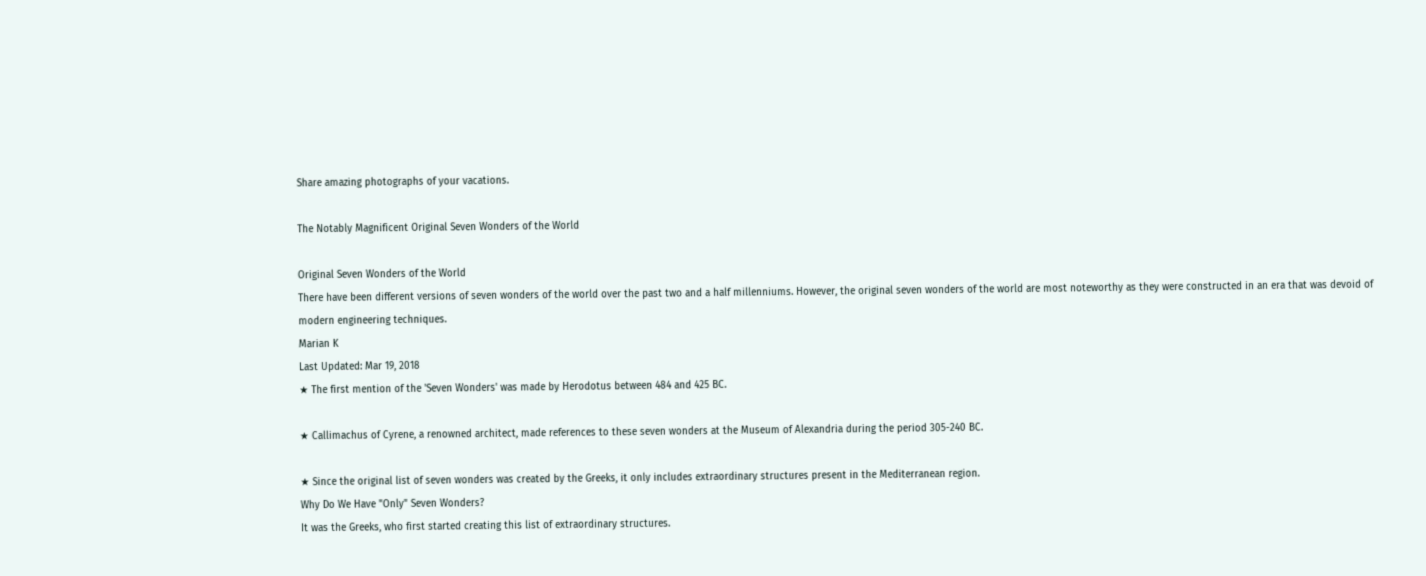Share amazing photographs of your vacations.

The Notably Magnificent Original Seven Wonders of the World

Original Seven Wonders of the World
There have been different versions of seven wonders of the world over the past two and a half millenniums. However, the original seven wonders of the world are most noteworthy as they were constructed in an era that was devoid of modern engineering techniques.
Marian K
Last Updated: Mar 19, 2018
★ The first mention of the 'Seven Wonders' was made by Herodotus between 484 and 425 BC.

★ Callimachus of Cyrene, a renowned architect, made references to these seven wonders at the Museum of Alexandria during the period 305-240 BC.

★ Since the original list of seven wonders was created by the Greeks, it only includes extraordinary structures present in the Mediterranean region.
Why Do We Have "Only" Seven Wonders?
It was the Greeks, who first started creating this list of extraordinary structures.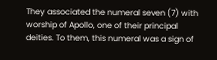They associated the numeral seven (7) with worship of Apollo, one of their principal deities. To them, this numeral was a sign of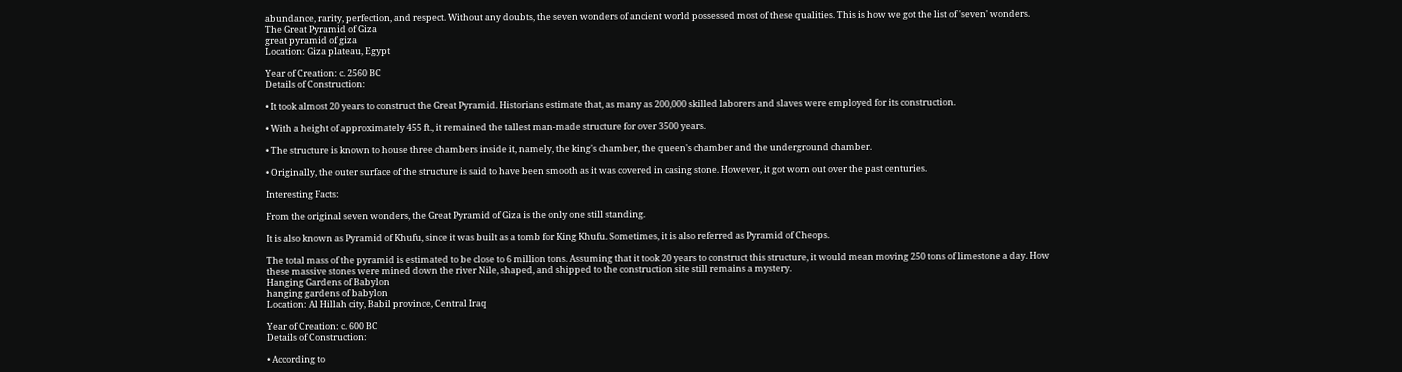abundance, rarity, perfection, and respect. Without any doubts, the seven wonders of ancient world possessed most of these qualities. This is how we got the list of 'seven' wonders.
The Great Pyramid of Giza
great pyramid of giza
Location: Giza plateau, Egypt

Year of Creation: c. 2560 BC
Details of Construction:

• It took almost 20 years to construct the Great Pyramid. Historians estimate that, as many as 200,000 skilled laborers and slaves were employed for its construction.

• With a height of approximately 455 ft., it remained the tallest man-made structure for over 3500 years.

• The structure is known to house three chambers inside it, namely, the king's chamber, the queen's chamber and the underground chamber.

• Originally, the outer surface of the structure is said to have been smooth as it was covered in casing stone. However, it got worn out over the past centuries.

Interesting Facts:

From the original seven wonders, the Great Pyramid of Giza is the only one still standing.

It is also known as Pyramid of Khufu, since it was built as a tomb for King Khufu. Sometimes, it is also referred as Pyramid of Cheops.

The total mass of the pyramid is estimated to be close to 6 million tons. Assuming that it took 20 years to construct this structure, it would mean moving 250 tons of limestone a day. How these massive stones were mined down the river Nile, shaped, and shipped to the construction site still remains a mystery.
Hanging Gardens of Babylon
hanging gardens of babylon
Location: Al Hillah city, Babil province, Central Iraq

Year of Creation: c. 600 BC
Details of Construction:

• According to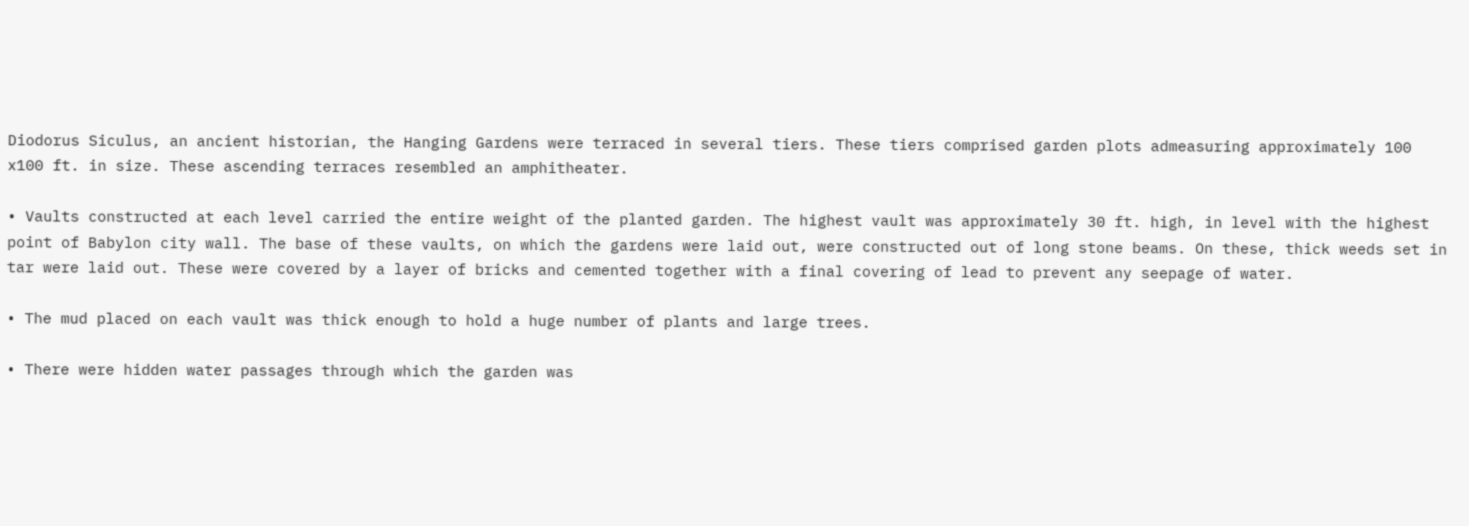Diodorus Siculus, an ancient historian, the Hanging Gardens were terraced in several tiers. These tiers comprised garden plots admeasuring approximately 100 x100 ft. in size. These ascending terraces resembled an amphitheater.

• Vaults constructed at each level carried the entire weight of the planted garden. The highest vault was approximately 30 ft. high, in level with the highest point of Babylon city wall. The base of these vaults, on which the gardens were laid out, were constructed out of long stone beams. On these, thick weeds set in tar were laid out. These were covered by a layer of bricks and cemented together with a final covering of lead to prevent any seepage of water.

• The mud placed on each vault was thick enough to hold a huge number of plants and large trees.

• There were hidden water passages through which the garden was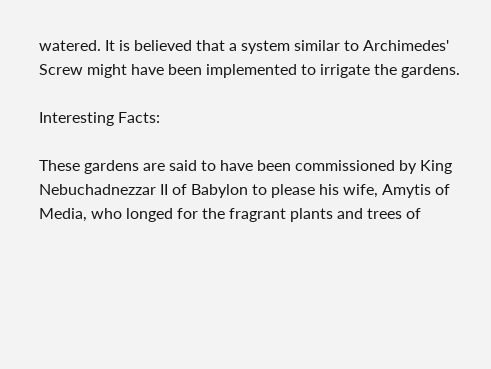watered. It is believed that a system similar to Archimedes' Screw might have been implemented to irrigate the gardens.

Interesting Facts:

These gardens are said to have been commissioned by King Nebuchadnezzar II of Babylon to please his wife, Amytis of Media, who longed for the fragrant plants and trees of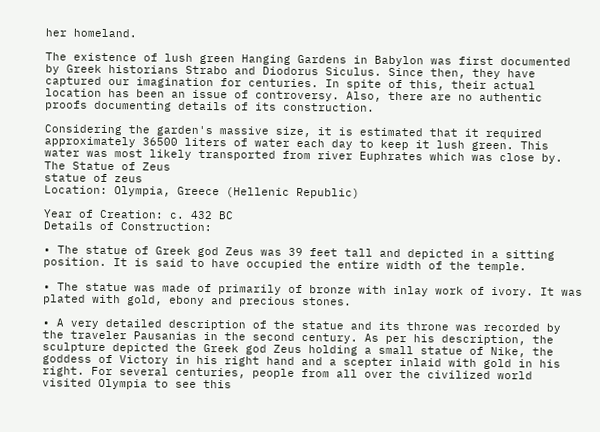her homeland.

The existence of lush green Hanging Gardens in Babylon was first documented by Greek historians Strabo and Diodorus Siculus. Since then, they have captured our imagination for centuries. In spite of this, their actual location has been an issue of controversy. Also, there are no authentic proofs documenting details of its construction.

Considering the garden's massive size, it is estimated that it required approximately 36500 liters of water each day to keep it lush green. This water was most likely transported from river Euphrates which was close by.
The Statue of Zeus
statue of zeus
Location: Olympia, Greece (Hellenic Republic)

Year of Creation: c. 432 BC
Details of Construction:

• The statue of Greek god Zeus was 39 feet tall and depicted in a sitting position. It is said to have occupied the entire width of the temple.

• The statue was made of primarily of bronze with inlay work of ivory. It was plated with gold, ebony and precious stones.

• A very detailed description of the statue and its throne was recorded by the traveler Pausanias in the second century. As per his description, the sculpture depicted the Greek god Zeus holding a small statue of Nike, the goddess of Victory in his right hand and a scepter inlaid with gold in his right. For several centuries, people from all over the civilized world visited Olympia to see this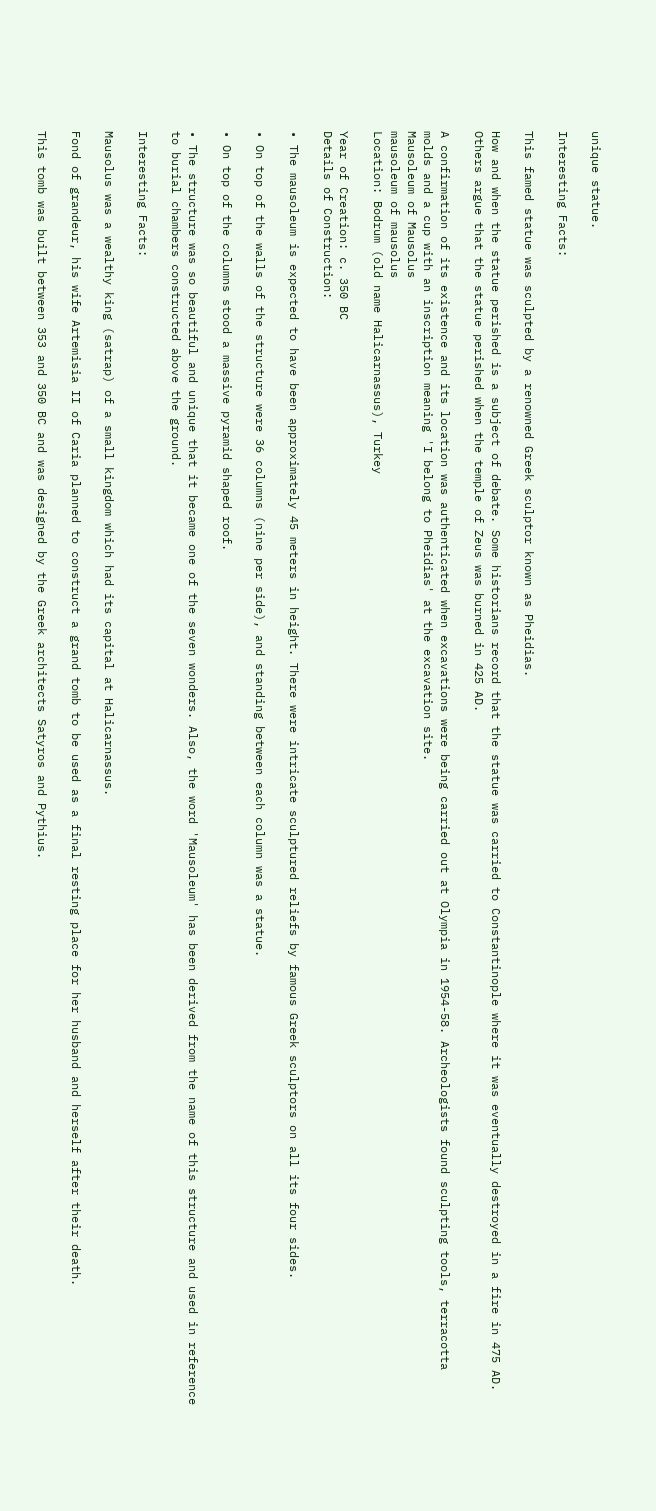unique statue.

Interesting Facts:

This famed statue was sculpted by a renowned Greek sculptor known as Pheidias.

How and when the statue perished is a subject of debate. Some historians record that the statue was carried to Constantinople where it was eventually destroyed in a fire in 475 AD. Others argue that the statue perished when the temple of Zeus was burned in 425 AD.

A confirmation of its existence and its location was authenticated when excavations were being carried out at Olympia in 1954-58. Archeologists found sculpting tools, terracotta molds and a cup with an inscription meaning 'I belong to Pheidias' at the excavation site.
Mausoleum of Mausolus
mausoleum of mausolus
Location: Bodrum (old name Halicarnassus), Turkey

Year of Creation: c. 350 BC
Details of Construction:

• The mausoleum is expected to have been approximately 45 meters in height. There were intricate sculptured reliefs by famous Greek sculptors on all its four sides.

• On top of the walls of the structure were 36 columns (nine per side), and standing between each column was a statue.

• On top of the columns stood a massive pyramid shaped roof.

• The structure was so beautiful and unique that it became one of the seven wonders. Also, the word 'Mausoleum' has been derived from the name of this structure and used in reference to burial chambers constructed above the ground.

Interesting Facts:

Mausolus was a wealthy king (satrap) of a small kingdom which had its capital at Halicarnassus.

Fond of grandeur, his wife Artemisia II of Caria planned to construct a grand tomb to be used as a final resting place for her husband and herself after their death.

This tomb was built between 353 and 350 BC and was designed by the Greek architects Satyros and Pythius.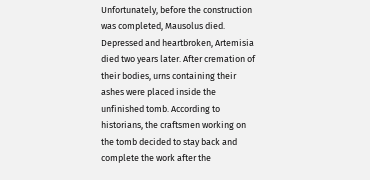Unfortunately, before the construction was completed, Mausolus died. Depressed and heartbroken, Artemisia died two years later. After cremation of their bodies, urns containing their ashes were placed inside the unfinished tomb. According to historians, the craftsmen working on the tomb decided to stay back and complete the work after the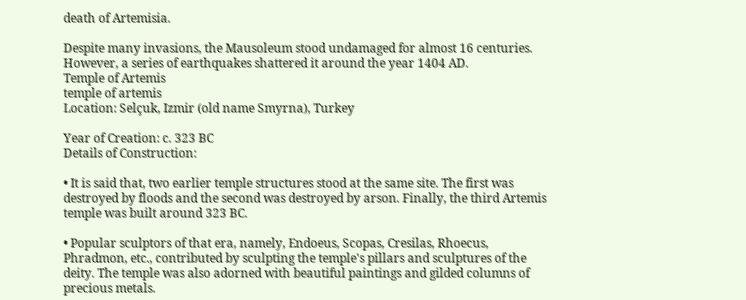death of Artemisia.

Despite many invasions, the Mausoleum stood undamaged for almost 16 centuries. However, a series of earthquakes shattered it around the year 1404 AD.
Temple of Artemis
temple of artemis
Location: Selçuk, Izmir (old name Smyrna), Turkey

Year of Creation: c. 323 BC
Details of Construction:

• It is said that, two earlier temple structures stood at the same site. The first was destroyed by floods and the second was destroyed by arson. Finally, the third Artemis temple was built around 323 BC.

• Popular sculptors of that era, namely, Endoeus, Scopas, Cresilas, Rhoecus, Phradmon, etc., contributed by sculpting the temple's pillars and sculptures of the deity. The temple was also adorned with beautiful paintings and gilded columns of precious metals.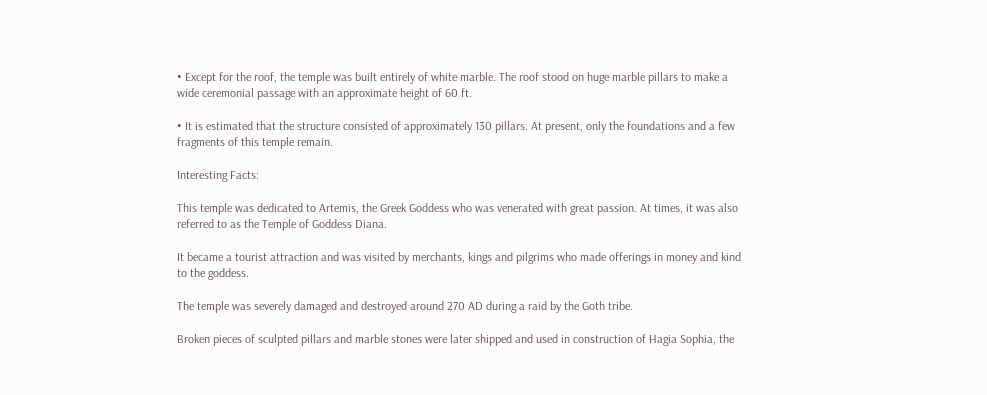• Except for the roof, the temple was built entirely of white marble. The roof stood on huge marble pillars to make a wide ceremonial passage with an approximate height of 60 ft.

• It is estimated that the structure consisted of approximately 130 pillars. At present, only the foundations and a few fragments of this temple remain.

Interesting Facts:

This temple was dedicated to Artemis, the Greek Goddess who was venerated with great passion. At times, it was also referred to as the Temple of Goddess Diana.

It became a tourist attraction and was visited by merchants, kings and pilgrims who made offerings in money and kind to the goddess.

The temple was severely damaged and destroyed around 270 AD during a raid by the Goth tribe.

Broken pieces of sculpted pillars and marble stones were later shipped and used in construction of Hagia Sophia, the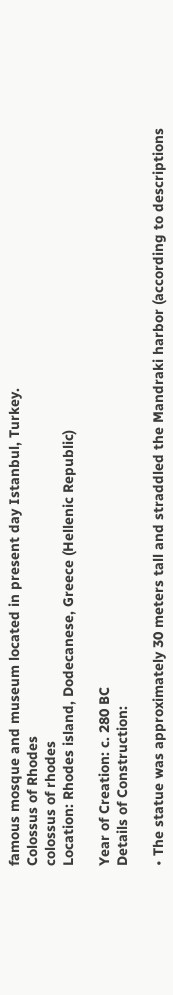famous mosque and museum located in present day Istanbul, Turkey.
Colossus of Rhodes
colossus of rhodes
Location: Rhodes island, Dodecanese, Greece (Hellenic Republic)

Year of Creation: c. 280 BC
Details of Construction:

• The statue was approximately 30 meters tall and straddled the Mandraki harbor (according to descriptions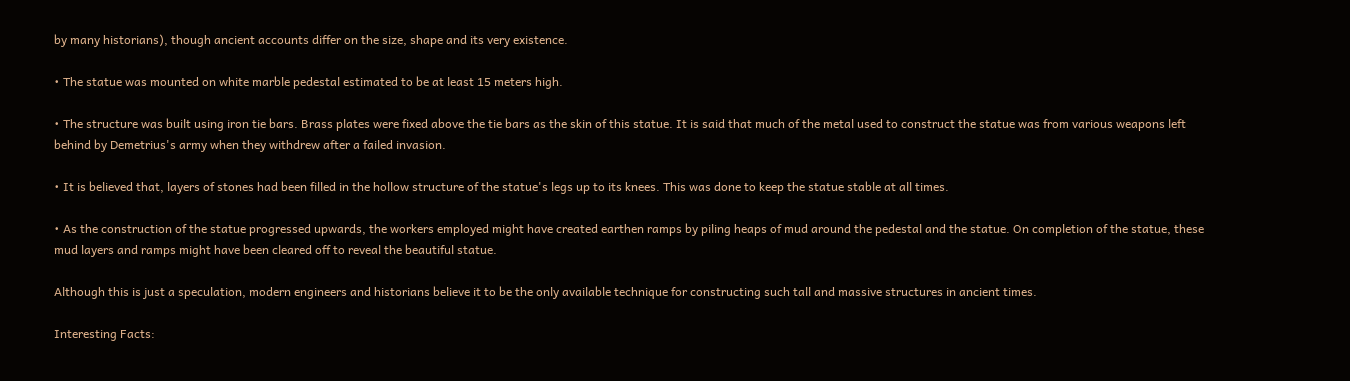by many historians), though ancient accounts differ on the size, shape and its very existence.

• The statue was mounted on white marble pedestal estimated to be at least 15 meters high.

• The structure was built using iron tie bars. Brass plates were fixed above the tie bars as the skin of this statue. It is said that much of the metal used to construct the statue was from various weapons left behind by Demetrius's army when they withdrew after a failed invasion.

• It is believed that, layers of stones had been filled in the hollow structure of the statue's legs up to its knees. This was done to keep the statue stable at all times.

• As the construction of the statue progressed upwards, the workers employed might have created earthen ramps by piling heaps of mud around the pedestal and the statue. On completion of the statue, these mud layers and ramps might have been cleared off to reveal the beautiful statue.

Although this is just a speculation, modern engineers and historians believe it to be the only available technique for constructing such tall and massive structures in ancient times.

Interesting Facts: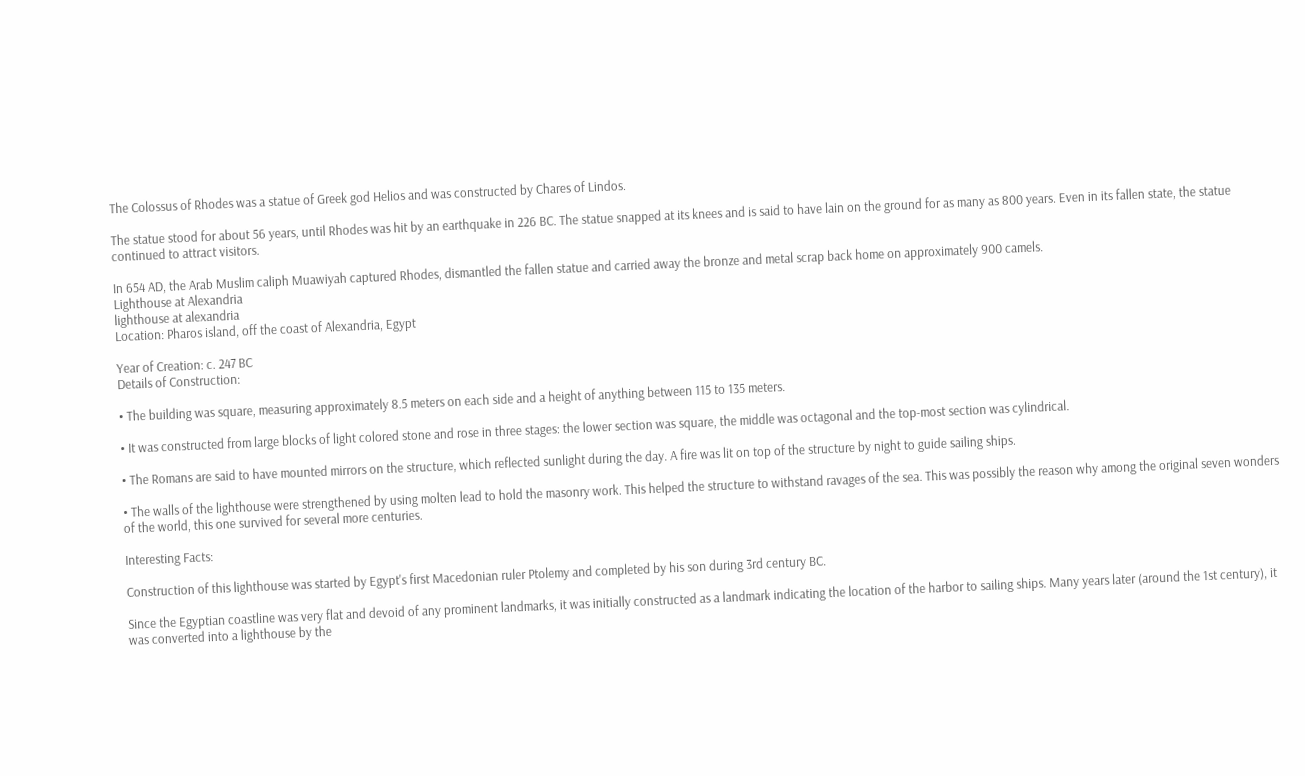The Colossus of Rhodes was a statue of Greek god Helios and was constructed by Chares of Lindos.

The statue stood for about 56 years, until Rhodes was hit by an earthquake in 226 BC. The statue snapped at its knees and is said to have lain on the ground for as many as 800 years. Even in its fallen state, the statue continued to attract visitors.

In 654 AD, the Arab Muslim caliph Muawiyah captured Rhodes, dismantled the fallen statue and carried away the bronze and metal scrap back home on approximately 900 camels.
Lighthouse at Alexandria
lighthouse at alexandria
Location: Pharos island, off the coast of Alexandria, Egypt

Year of Creation: c. 247 BC
Details of Construction:

• The building was square, measuring approximately 8.5 meters on each side and a height of anything between 115 to 135 meters.

• It was constructed from large blocks of light colored stone and rose in three stages: the lower section was square, the middle was octagonal and the top-most section was cylindrical.

• The Romans are said to have mounted mirrors on the structure, which reflected sunlight during the day. A fire was lit on top of the structure by night to guide sailing ships.

• The walls of the lighthouse were strengthened by using molten lead to hold the masonry work. This helped the structure to withstand ravages of the sea. This was possibly the reason why among the original seven wonders of the world, this one survived for several more centuries.

Interesting Facts:

Construction of this lighthouse was started by Egypt's first Macedonian ruler Ptolemy and completed by his son during 3rd century BC.

Since the Egyptian coastline was very flat and devoid of any prominent landmarks, it was initially constructed as a landmark indicating the location of the harbor to sailing ships. Many years later (around the 1st century), it was converted into a lighthouse by the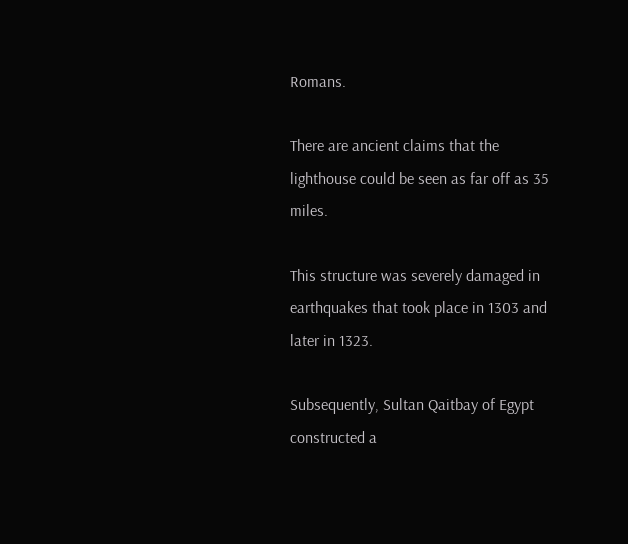Romans.

There are ancient claims that the lighthouse could be seen as far off as 35 miles.

This structure was severely damaged in earthquakes that took place in 1303 and later in 1323.

Subsequently, Sultan Qaitbay of Egypt constructed a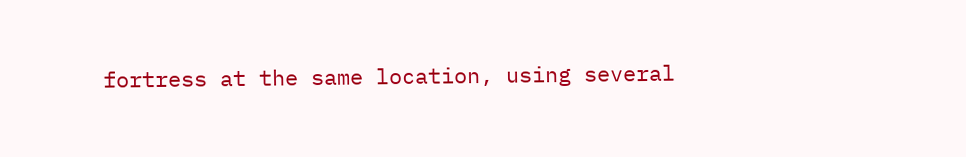fortress at the same location, using several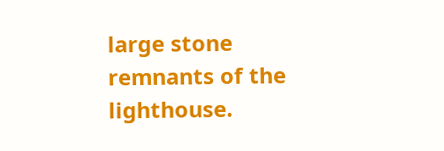large stone remnants of the lighthouse.